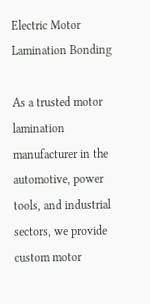Electric Motor Lamination Bonding

As a trusted motor lamination manufacturer in the automotive, power tools, and industrial sectors, we provide custom motor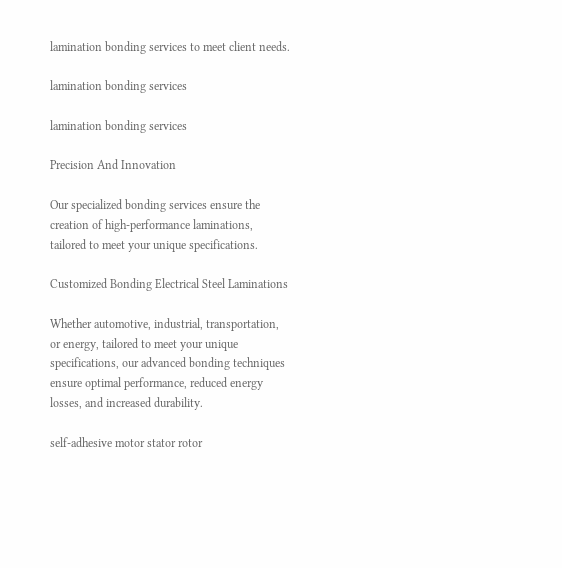lamination bonding services to meet client needs.

lamination bonding services

lamination bonding services

Precision And Innovation

Our specialized bonding services ensure the creation of high-performance laminations, tailored to meet your unique specifications.

Customized Bonding Electrical Steel Laminations

Whether automotive, industrial, transportation, or energy, tailored to meet your unique specifications, our advanced bonding techniques ensure optimal performance, reduced energy losses, and increased durability.

self-adhesive motor stator rotor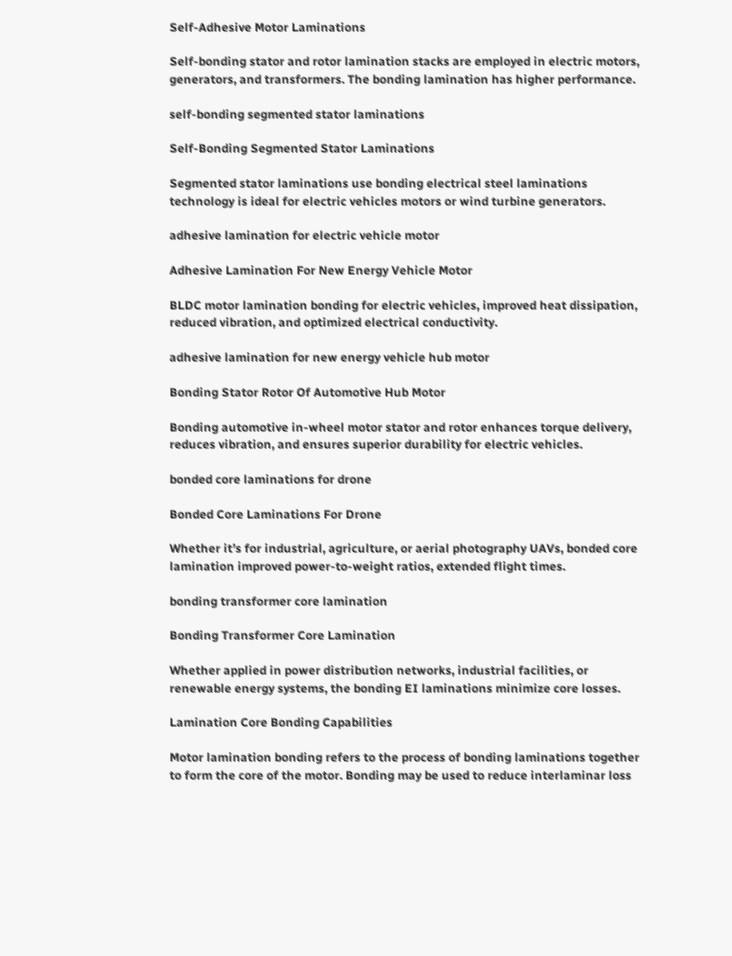Self-Adhesive Motor Laminations

Self-bonding stator and rotor lamination stacks are employed in electric motors, generators, and transformers. The bonding lamination has higher performance.

self-bonding segmented stator laminations

Self-Bonding Segmented Stator Laminations

Segmented stator laminations use bonding electrical steel laminations technology is ideal for electric vehicles motors or wind turbine generators.

adhesive lamination for electric vehicle motor

Adhesive Lamination For New Energy Vehicle Motor

BLDC motor lamination bonding for electric vehicles, improved heat dissipation, reduced vibration, and optimized electrical conductivity.

adhesive lamination for new energy vehicle hub motor

Bonding Stator Rotor Of Automotive Hub Motor

Bonding automotive in-wheel motor stator and rotor enhances torque delivery, reduces vibration, and ensures superior durability for electric vehicles.

bonded core laminations for drone

Bonded Core Laminations For Drone

Whether it’s for industrial, agriculture, or aerial photography UAVs, bonded core lamination improved power-to-weight ratios, extended flight times.

bonding transformer core lamination

Bonding Transformer Core Lamination

Whether applied in power distribution networks, industrial facilities, or renewable energy systems, the bonding EI laminations minimize core losses.

Lamination Core Bonding Capabilities

Motor lamination bonding refers to the process of bonding laminations together to form the core of the motor. Bonding may be used to reduce interlaminar loss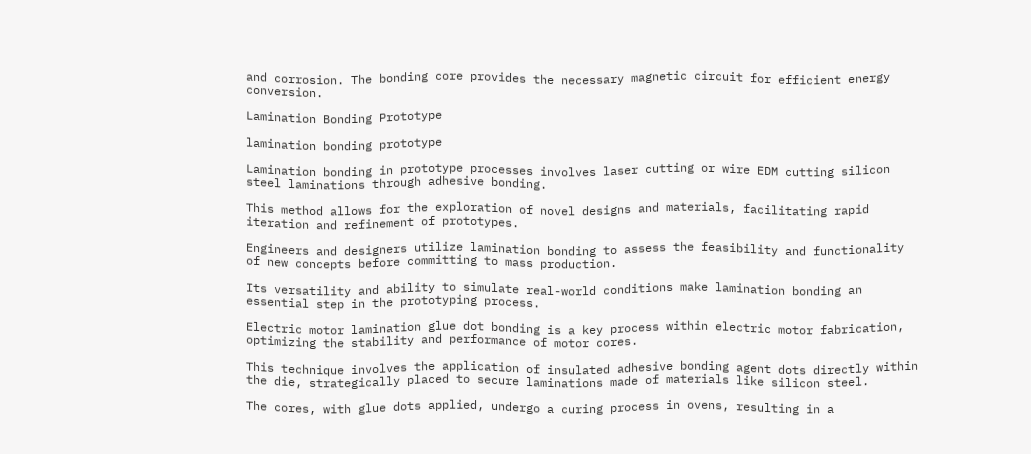and corrosion. The bonding core provides the necessary magnetic circuit for efficient energy conversion.

Lamination Bonding Prototype

lamination bonding prototype

Lamination bonding in prototype processes involves laser cutting or wire EDM cutting silicon steel laminations through adhesive bonding.

This method allows for the exploration of novel designs and materials, facilitating rapid iteration and refinement of prototypes.

Engineers and designers utilize lamination bonding to assess the feasibility and functionality of new concepts before committing to mass production.

Its versatility and ability to simulate real-world conditions make lamination bonding an essential step in the prototyping process.

Electric motor lamination glue dot bonding is a key process within electric motor fabrication, optimizing the stability and performance of motor cores.

This technique involves the application of insulated adhesive bonding agent dots directly within the die, strategically placed to secure laminations made of materials like silicon steel.

The cores, with glue dots applied, undergo a curing process in ovens, resulting in a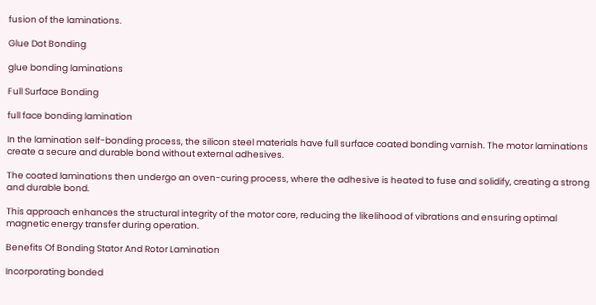fusion of the laminations.

Glue Dot Bonding

glue bonding laminations

Full Surface Bonding

full face bonding lamination

In the lamination self-bonding process, the silicon steel materials have full surface coated bonding varnish. The motor laminations create a secure and durable bond without external adhesives.

The coated laminations then undergo an oven-curing process, where the adhesive is heated to fuse and solidify, creating a strong and durable bond.

This approach enhances the structural integrity of the motor core, reducing the likelihood of vibrations and ensuring optimal magnetic energy transfer during operation.

Benefits Of Bonding Stator And Rotor Lamination

Incorporating bonded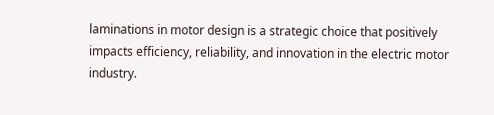laminations in motor design is a strategic choice that positively impacts efficiency, reliability, and innovation in the electric motor industry.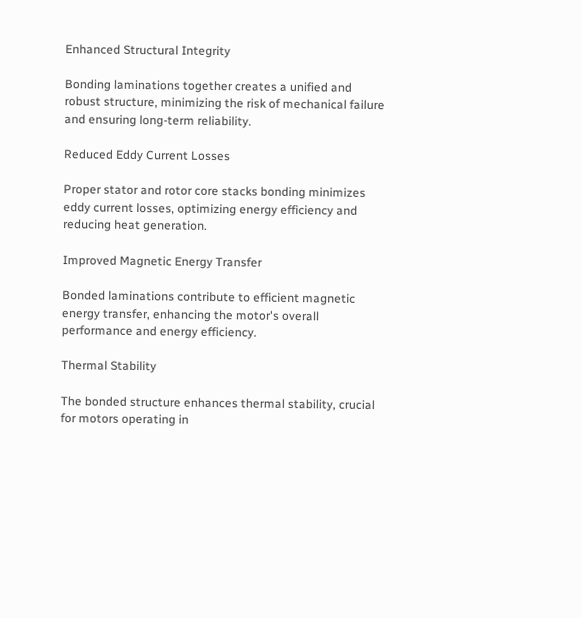Enhanced Structural Integrity

Bonding laminations together creates a unified and robust structure, minimizing the risk of mechanical failure and ensuring long-term reliability.

Reduced Eddy Current Losses

Proper stator and rotor core stacks bonding minimizes eddy current losses, optimizing energy efficiency and reducing heat generation.

Improved Magnetic Energy Transfer

Bonded laminations contribute to efficient magnetic energy transfer, enhancing the motor's overall performance and energy efficiency.

Thermal Stability

The bonded structure enhances thermal stability, crucial for motors operating in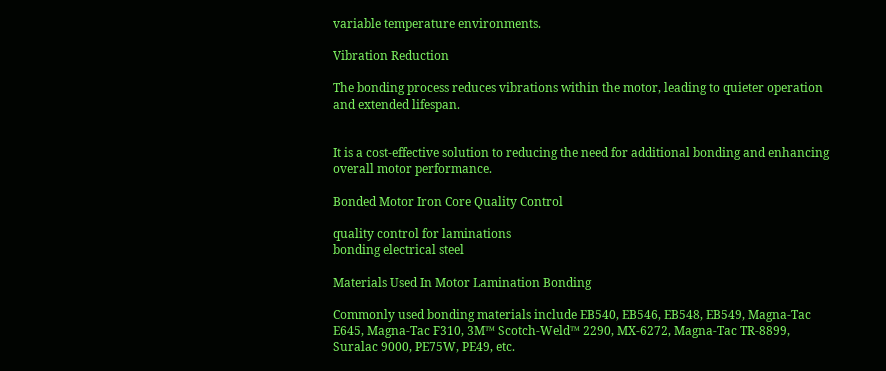variable temperature environments.

Vibration Reduction

The bonding process reduces vibrations within the motor, leading to quieter operation and extended lifespan.


It is a cost-effective solution to reducing the need for additional bonding and enhancing overall motor performance.

Bonded Motor Iron Core Quality Control

quality control for laminations
bonding electrical steel

Materials Used In Motor Lamination Bonding

Commonly used bonding materials include EB540, EB546, EB548, EB549, Magna-Tac E645, Magna-Tac F310, 3M™ Scotch-Weld™ 2290, MX-6272, Magna-Tac TR-8899, Suralac 9000, PE75W, PE49, etc.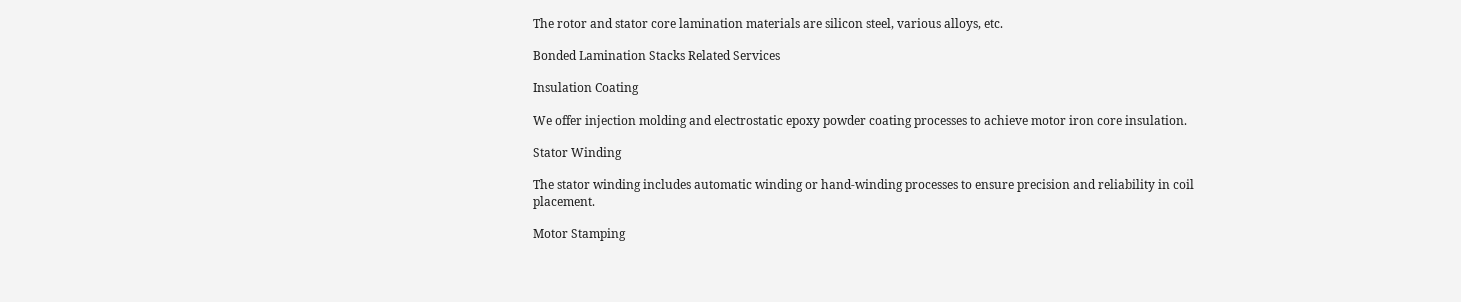The rotor and stator core lamination materials are silicon steel, various alloys, etc.

Bonded Lamination Stacks Related Services

Insulation Coating

We offer injection molding and electrostatic epoxy powder coating processes to achieve motor iron core insulation.

Stator Winding

The stator winding includes automatic winding or hand-winding processes to ensure precision and reliability in coil placement.

Motor Stamping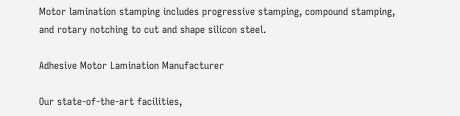Motor lamination stamping includes progressive stamping, compound stamping, and rotary notching to cut and shape silicon steel.

Adhesive Motor Lamination Manufacturer

Our state-of-the-art facilities,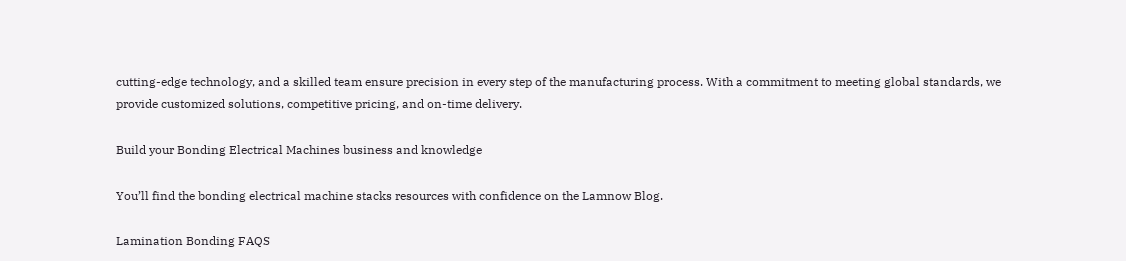cutting-edge technology, and a skilled team ensure precision in every step of the manufacturing process. With a commitment to meeting global standards, we provide customized solutions, competitive pricing, and on-time delivery.

Build your Bonding Electrical Machines business and knowledge

You’ll find the bonding electrical machine stacks resources with confidence on the Lamnow Blog.

Lamination Bonding FAQS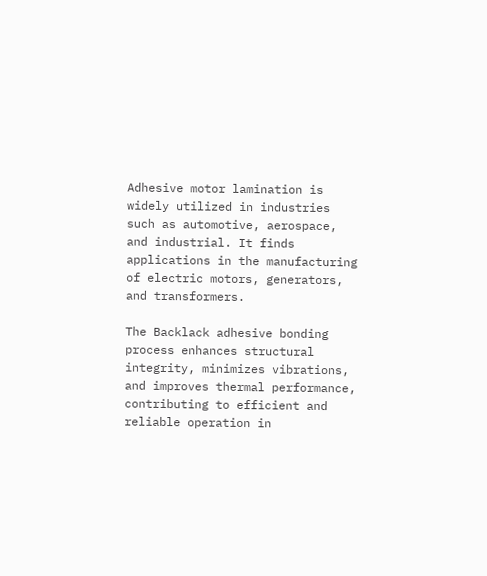Adhesive motor lamination is widely utilized in industries such as automotive, aerospace, and industrial. It finds applications in the manufacturing of electric motors, generators, and transformers.

The Backlack adhesive bonding process enhances structural integrity, minimizes vibrations, and improves thermal performance, contributing to efficient and reliable operation in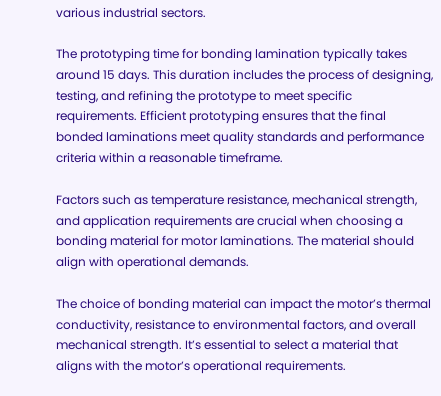various industrial sectors.

The prototyping time for bonding lamination typically takes around 15 days. This duration includes the process of designing, testing, and refining the prototype to meet specific requirements. Efficient prototyping ensures that the final bonded laminations meet quality standards and performance criteria within a reasonable timeframe.

Factors such as temperature resistance, mechanical strength, and application requirements are crucial when choosing a bonding material for motor laminations. The material should align with operational demands.

The choice of bonding material can impact the motor’s thermal conductivity, resistance to environmental factors, and overall mechanical strength. It’s essential to select a material that aligns with the motor’s operational requirements.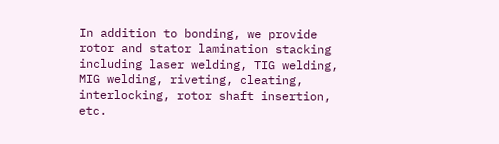In addition to bonding, we provide rotor and stator lamination stacking including laser welding, TIG welding, MIG welding, riveting, cleating, interlocking, rotor shaft insertion, etc.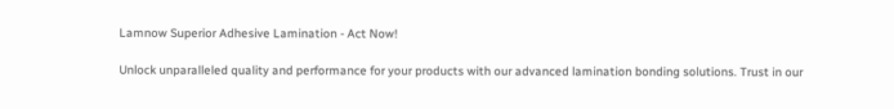Lamnow Superior Adhesive Lamination - Act Now!

Unlock unparalleled quality and performance for your products with our advanced lamination bonding solutions. Trust in our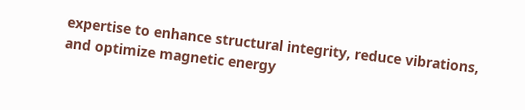expertise to enhance structural integrity, reduce vibrations, and optimize magnetic energy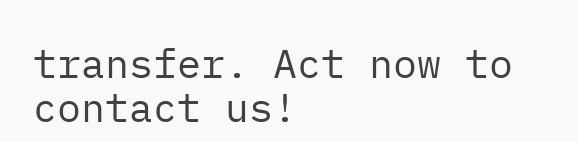transfer. Act now to contact us!